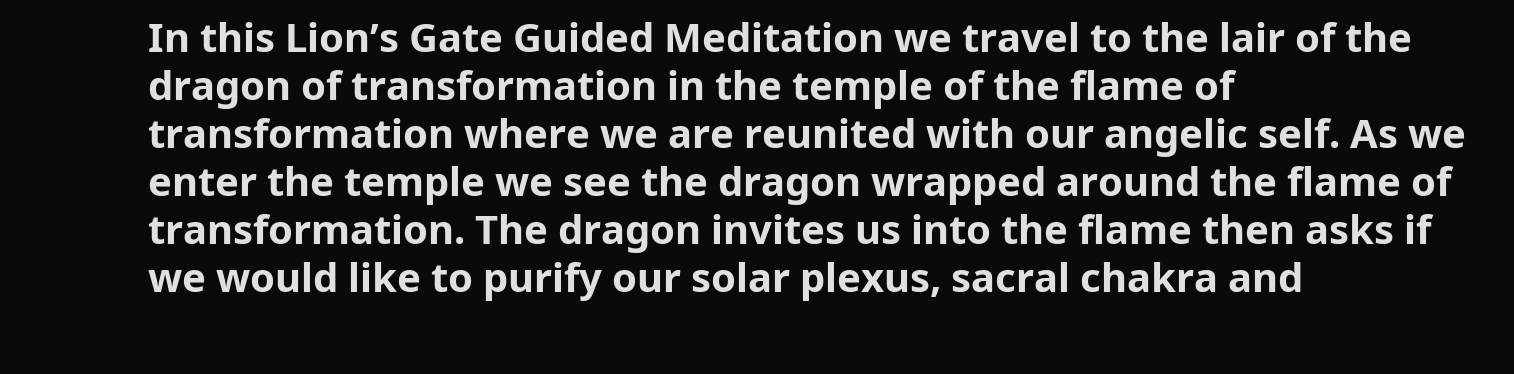In this Lion’s Gate Guided Meditation we travel to the lair of the dragon of transformation in the temple of the flame of transformation where we are reunited with our angelic self. As we enter the temple we see the dragon wrapped around the flame of transformation. The dragon invites us into the flame then asks if we would like to purify our solar plexus, sacral chakra and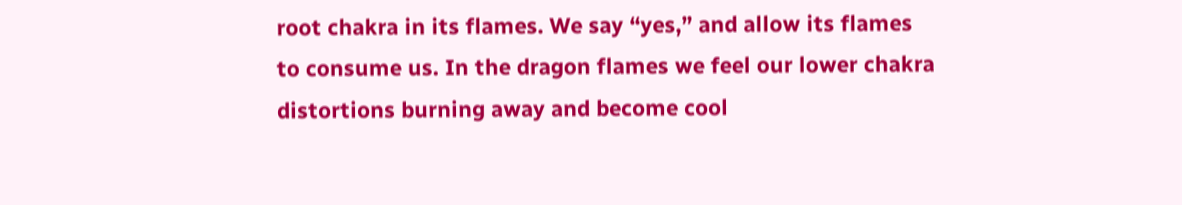root chakra in its flames. We say “yes,” and allow its flames to consume us. In the dragon flames we feel our lower chakra distortions burning away and become cool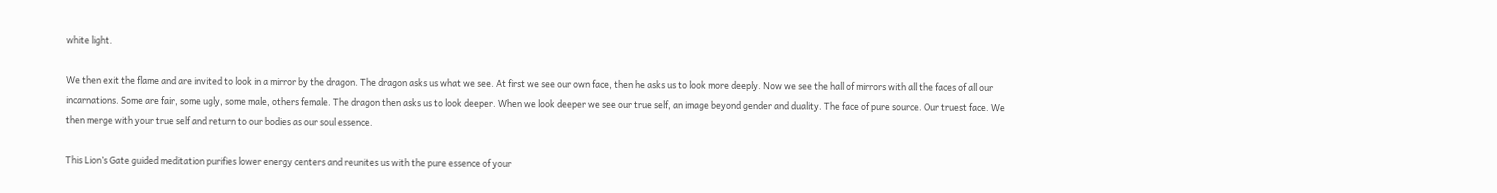white light.

We then exit the flame and are invited to look in a mirror by the dragon. The dragon asks us what we see. At first we see our own face, then he asks us to look more deeply. Now we see the hall of mirrors with all the faces of all our incarnations. Some are fair, some ugly, some male, others female. The dragon then asks us to look deeper. When we look deeper we see our true self, an image beyond gender and duality. The face of pure source. Our truest face. We then merge with your true self and return to our bodies as our soul essence.

This Lion’s Gate guided meditation purifies lower energy centers and reunites us with the pure essence of your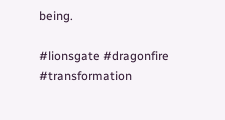being.

#lionsgate #dragonfire #transformation